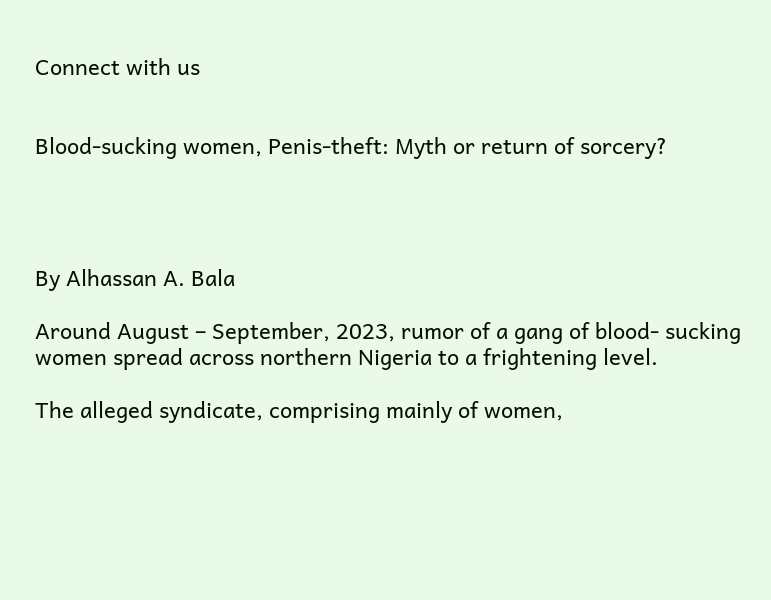Connect with us


Blood-sucking women, Penis-theft: Myth or return of sorcery?




By Alhassan A. Bala

Around August – September, 2023, rumor of a gang of blood- sucking women spread across northern Nigeria to a frightening level.

The alleged syndicate, comprising mainly of women,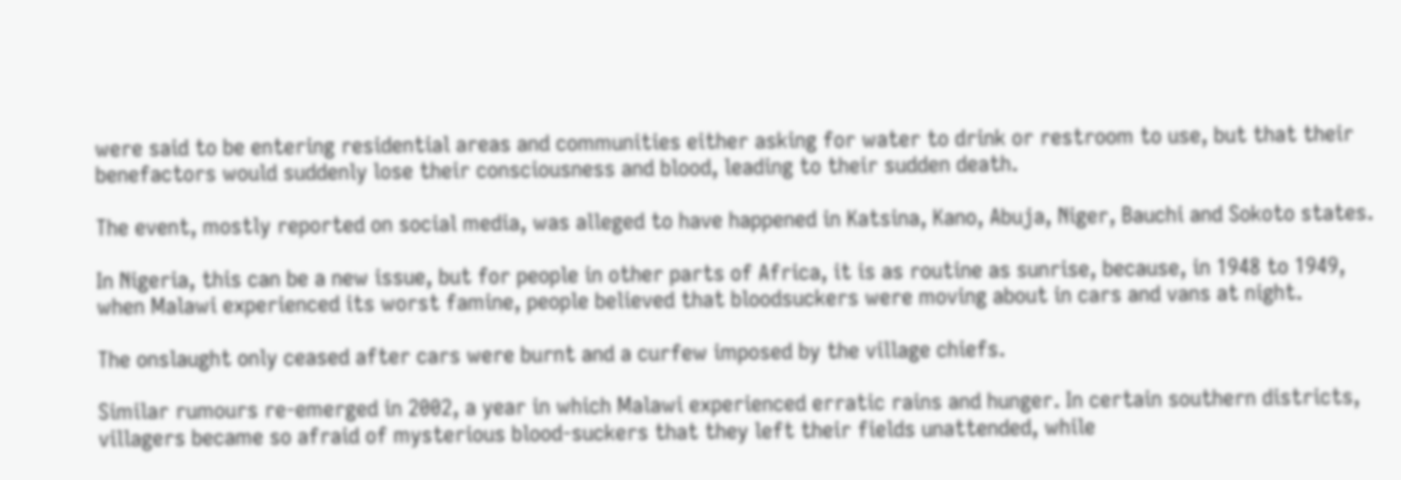were said to be entering residential areas and communities either asking for water to drink or restroom to use, but that their benefactors would suddenly lose their consciousness and blood, leading to their sudden death.

The event, mostly reported on social media, was alleged to have happened in Katsina, Kano, Abuja, Niger, Bauchi and Sokoto states.

In Nigeria, this can be a new issue, but for people in other parts of Africa, it is as routine as sunrise, because, in 1948 to 1949, when Malawi experienced its worst famine, people believed that bloodsuckers were moving about in cars and vans at night.

The onslaught only ceased after cars were burnt and a curfew imposed by the village chiefs.

Similar rumours re-emerged in 2002, a year in which Malawi experienced erratic rains and hunger. In certain southern districts, villagers became so afraid of mysterious blood-suckers that they left their fields unattended, while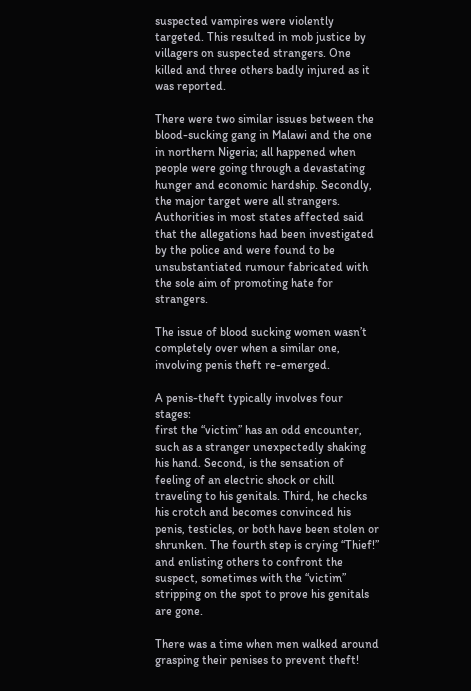suspected vampires were violently targeted. This resulted in mob justice by villagers on suspected strangers. One killed and three others badly injured as it was reported.

There were two similar issues between the blood-sucking gang in Malawi and the one in northern Nigeria; all happened when people were going through a devastating hunger and economic hardship. Secondly, the major target were all strangers.
Authorities in most states affected said that the allegations had been investigated by the police and were found to be unsubstantiated rumour fabricated with the sole aim of promoting hate for strangers.

The issue of blood sucking women wasn’t completely over when a similar one, involving penis theft re-emerged.

A penis-theft typically involves four stages:
first the “victim” has an odd encounter, such as a stranger unexpectedly shaking his hand. Second, is the sensation of feeling of an electric shock or chill traveling to his genitals. Third, he checks his crotch and becomes convinced his penis, testicles, or both have been stolen or shrunken. The fourth step is crying “Thief!” and enlisting others to confront the suspect, sometimes with the “victim” stripping on the spot to prove his genitals are gone.

There was a time when men walked around grasping their penises to prevent theft!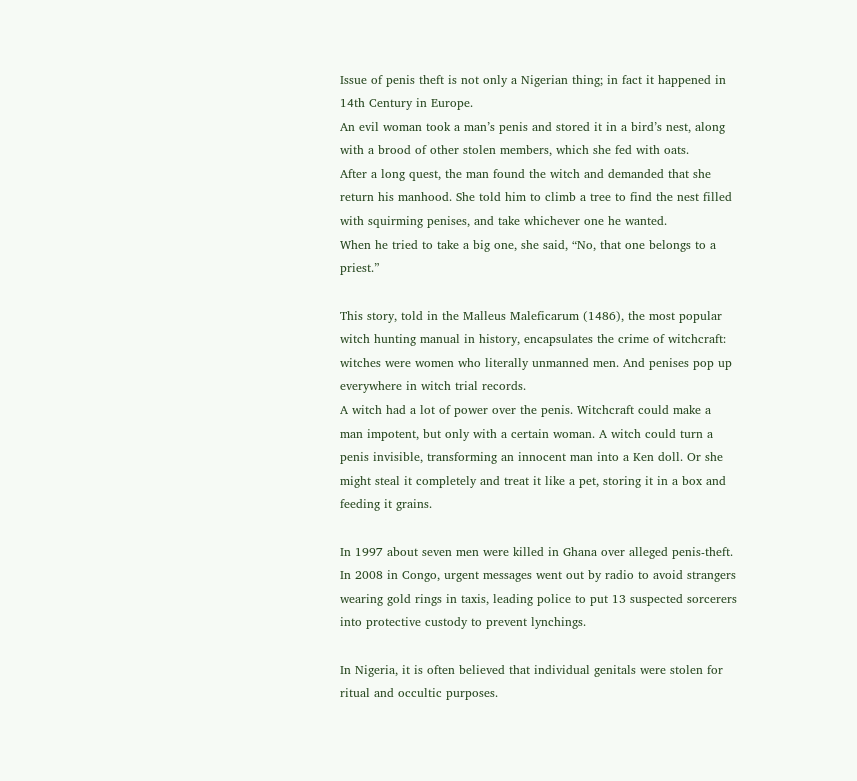Issue of penis theft is not only a Nigerian thing; in fact it happened in 14th Century in Europe.
An evil woman took a man’s penis and stored it in a bird’s nest, along with a brood of other stolen members, which she fed with oats.
After a long quest, the man found the witch and demanded that she return his manhood. She told him to climb a tree to find the nest filled with squirming penises, and take whichever one he wanted.
When he tried to take a big one, she said, “No, that one belongs to a priest.”

This story, told in the Malleus Maleficarum (1486), the most popular witch hunting manual in history, encapsulates the crime of witchcraft: witches were women who literally unmanned men. And penises pop up everywhere in witch trial records.
A witch had a lot of power over the penis. Witchcraft could make a man impotent, but only with a certain woman. A witch could turn a penis invisible, transforming an innocent man into a Ken doll. Or she might steal it completely and treat it like a pet, storing it in a box and feeding it grains.

In 1997 about seven men were killed in Ghana over alleged penis-theft.
In 2008 in Congo, urgent messages went out by radio to avoid strangers wearing gold rings in taxis, leading police to put 13 suspected sorcerers into protective custody to prevent lynchings.

In Nigeria, it is often believed that individual genitals were stolen for ritual and occultic purposes.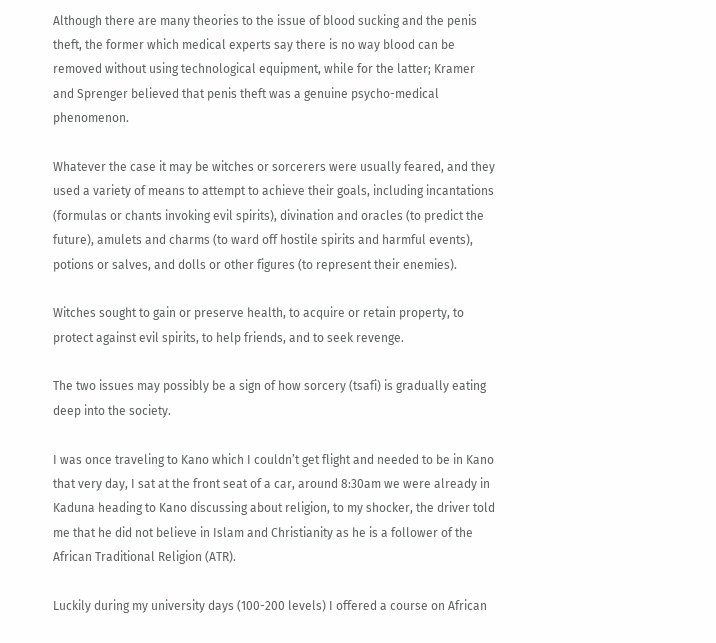Although there are many theories to the issue of blood sucking and the penis theft, the former which medical experts say there is no way blood can be removed without using technological equipment, while for the latter; Kramer and Sprenger believed that penis theft was a genuine psycho-medical phenomenon.

Whatever the case it may be witches or sorcerers were usually feared, and they used a variety of means to attempt to achieve their goals, including incantations (formulas or chants invoking evil spirits), divination and oracles (to predict the future), amulets and charms (to ward off hostile spirits and harmful events), potions or salves, and dolls or other figures (to represent their enemies).

Witches sought to gain or preserve health, to acquire or retain property, to protect against evil spirits, to help friends, and to seek revenge.

The two issues may possibly be a sign of how sorcery (tsafi) is gradually eating deep into the society.

I was once traveling to Kano which I couldn’t get flight and needed to be in Kano that very day, I sat at the front seat of a car, around 8:30am we were already in Kaduna heading to Kano discussing about religion, to my shocker, the driver told me that he did not believe in Islam and Christianity as he is a follower of the African Traditional Religion (ATR).

Luckily during my university days (100-200 levels) I offered a course on African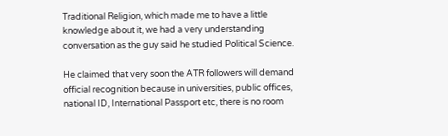Traditional Religion, which made me to have a little knowledge about it, we had a very understanding conversation as the guy said he studied Political Science.

He claimed that very soon the ATR followers will demand official recognition because in universities, public offices, national ID, International Passport etc, there is no room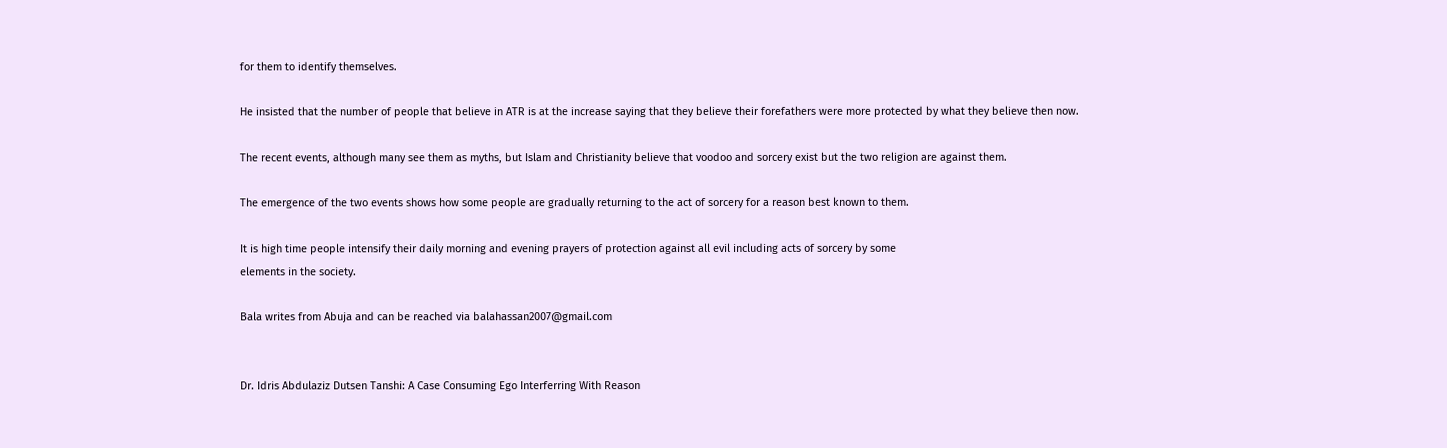for them to identify themselves.

He insisted that the number of people that believe in ATR is at the increase saying that they believe their forefathers were more protected by what they believe then now.

The recent events, although many see them as myths, but Islam and Christianity believe that voodoo and sorcery exist but the two religion are against them.

The emergence of the two events shows how some people are gradually returning to the act of sorcery for a reason best known to them.

It is high time people intensify their daily morning and evening prayers of protection against all evil including acts of sorcery by some
elements in the society.

Bala writes from Abuja and can be reached via balahassan2007@gmail.com


Dr. Idris Abdulaziz Dutsen Tanshi: A Case Consuming Ego Interferring With Reason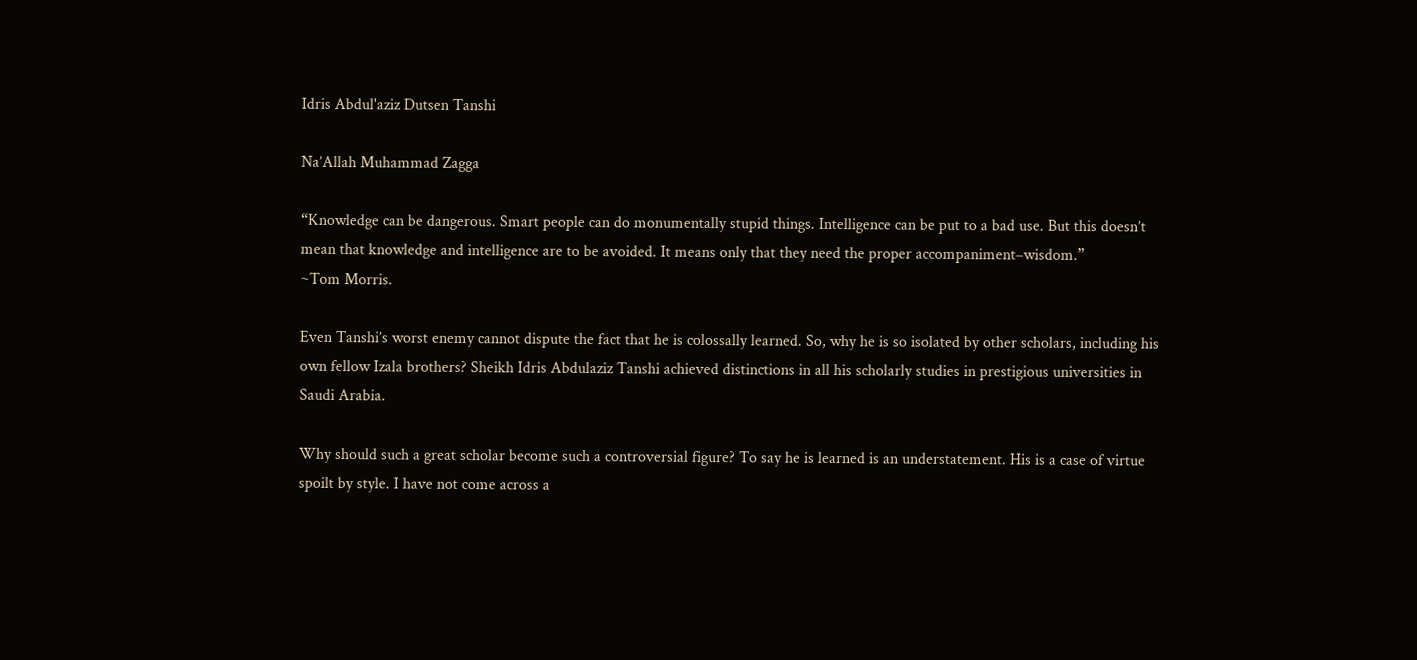Idris Abdul'aziz Dutsen Tanshi

Na’Allah Muhammad Zagga

“Knowledge can be dangerous. Smart people can do monumentally stupid things. Intelligence can be put to a bad use. But this doesn’t mean that knowledge and intelligence are to be avoided. It means only that they need the proper accompaniment–wisdom.”
~Tom Morris.

Even Tanshi’s worst enemy cannot dispute the fact that he is colossally learned. So, why he is so isolated by other scholars, including his own fellow Izala brothers? Sheikh Idris Abdulaziz Tanshi achieved distinctions in all his scholarly studies in prestigious universities in Saudi Arabia.

Why should such a great scholar become such a controversial figure? To say he is learned is an understatement. His is a case of virtue spoilt by style. I have not come across a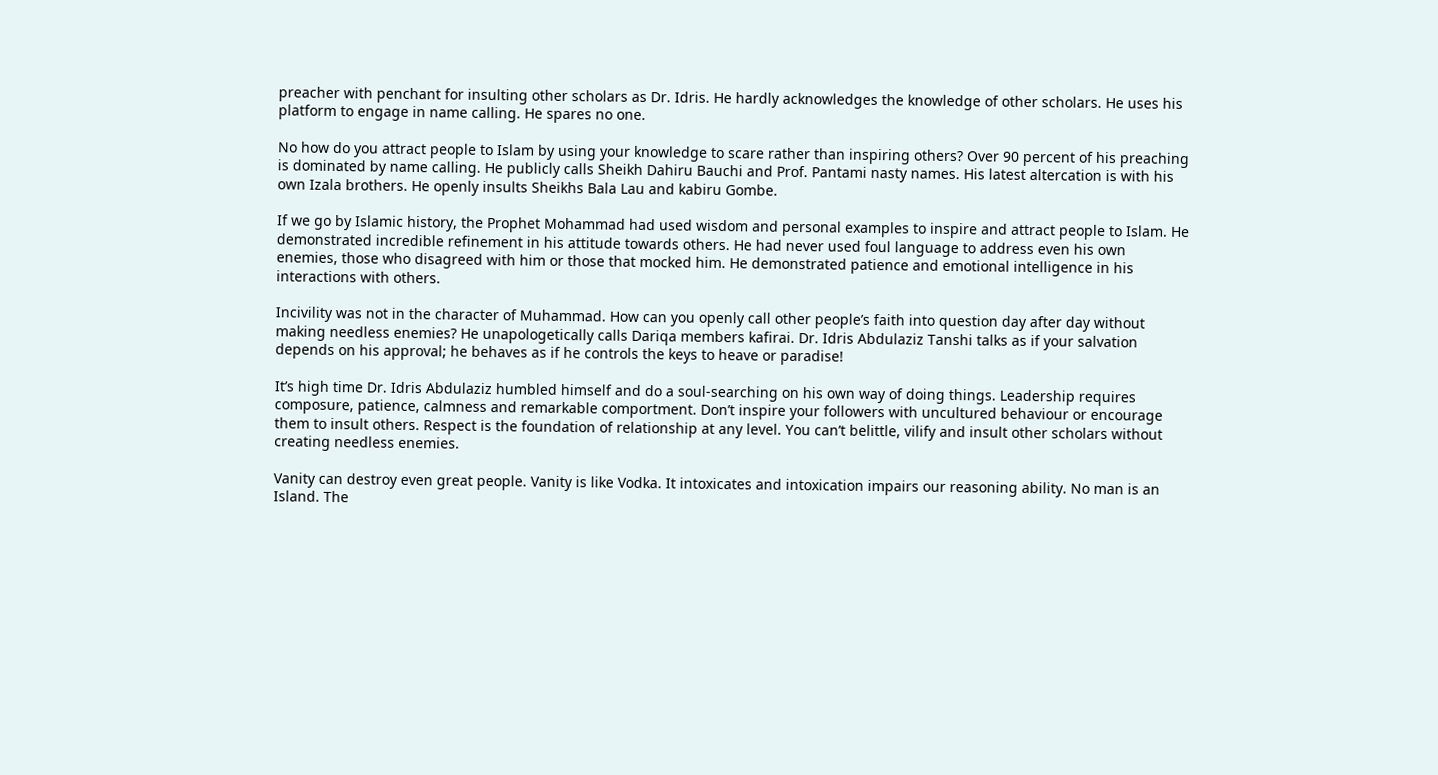preacher with penchant for insulting other scholars as Dr. Idris. He hardly acknowledges the knowledge of other scholars. He uses his platform to engage in name calling. He spares no one.

No how do you attract people to Islam by using your knowledge to scare rather than inspiring others? Over 90 percent of his preaching is dominated by name calling. He publicly calls Sheikh Dahiru Bauchi and Prof. Pantami nasty names. His latest altercation is with his own Izala brothers. He openly insults Sheikhs Bala Lau and kabiru Gombe.

If we go by Islamic history, the Prophet Mohammad had used wisdom and personal examples to inspire and attract people to Islam. He demonstrated incredible refinement in his attitude towards others. He had never used foul language to address even his own enemies, those who disagreed with him or those that mocked him. He demonstrated patience and emotional intelligence in his interactions with others.

Incivility was not in the character of Muhammad. How can you openly call other people’s faith into question day after day without making needless enemies? He unapologetically calls Dariqa members kafirai. Dr. Idris Abdulaziz Tanshi talks as if your salvation depends on his approval; he behaves as if he controls the keys to heave or paradise!

It’s high time Dr. Idris Abdulaziz humbled himself and do a soul-searching on his own way of doing things. Leadership requires composure, patience, calmness and remarkable comportment. Don’t inspire your followers with uncultured behaviour or encourage them to insult others. Respect is the foundation of relationship at any level. You can’t belittle, vilify and insult other scholars without creating needless enemies.

Vanity can destroy even great people. Vanity is like Vodka. It intoxicates and intoxication impairs our reasoning ability. No man is an Island. The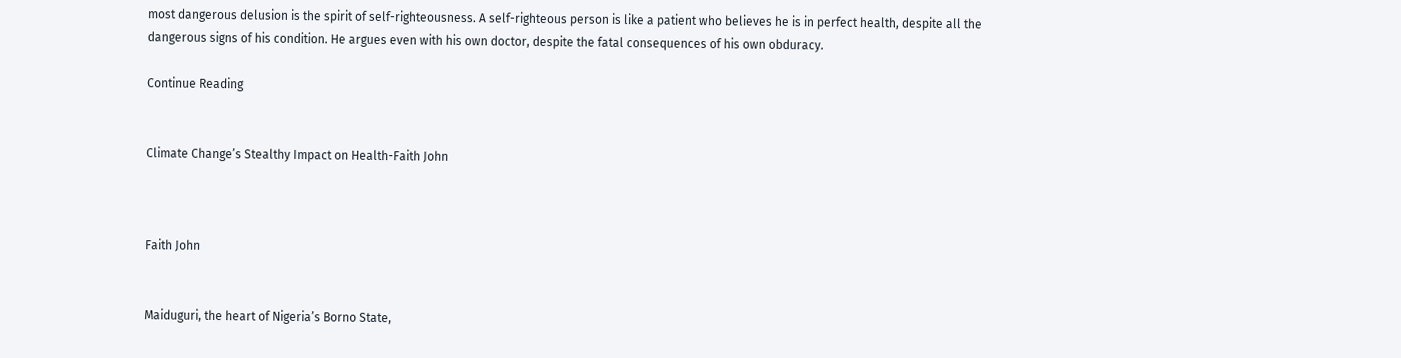most dangerous delusion is the spirit of self-righteousness. A self-righteous person is like a patient who believes he is in perfect health, despite all the dangerous signs of his condition. He argues even with his own doctor, despite the fatal consequences of his own obduracy.

Continue Reading


Climate Change’s Stealthy Impact on Health-Faith John



Faith John


Maiduguri, the heart of Nigeria’s Borno State,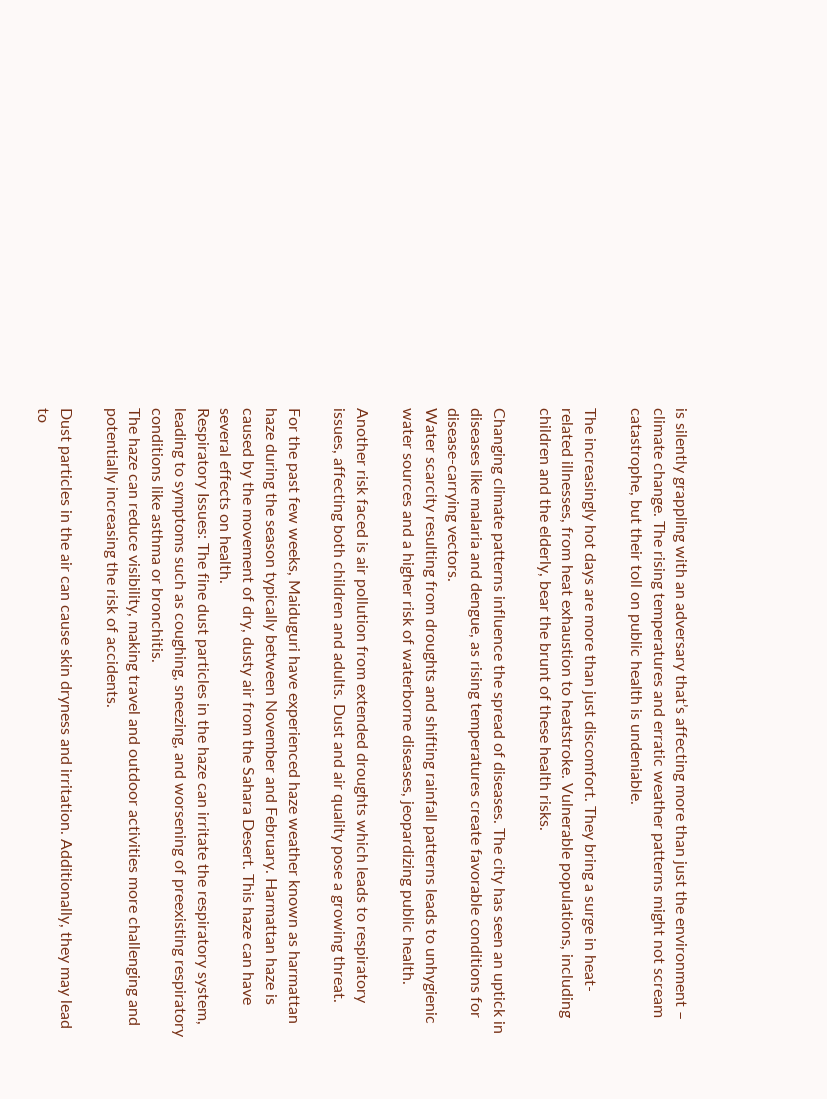is silently grappling with an adversary that’s affecting more than just the environment – climate change. The rising temperatures and erratic weather patterns might not scream catastrophe, but their toll on public health is undeniable.

The increasingly hot days are more than just discomfort. They bring a surge in heat-related illnesses, from heat exhaustion to heatstroke. Vulnerable populations, including children and the elderly, bear the brunt of these health risks.

Changing climate patterns influence the spread of diseases. The city has seen an uptick in diseases like malaria and dengue, as rising temperatures create favorable conditions for disease-carrying vectors.
Water scarcity resulting from droughts and shifting rainfall patterns leads to unhygienic water sources and a higher risk of waterborne diseases, jeopardizing public health.

Another risk faced is air pollution from extended droughts which leads to respiratory issues, affecting both children and adults. Dust and air quality pose a growing threat.

For the past few weeks, Maiduguri have experienced haze weather known as harmattan haze during the season typically between November and February. Harmattan haze is caused by the movement of dry, dusty air from the Sahara Desert. This haze can have several effects on health.
Respiratory Issues: The fine dust particles in the haze can irritate the respiratory system, leading to symptoms such as coughing, sneezing, and worsening of preexisting respiratory conditions like asthma or bronchitis.
The haze can reduce visibility, making travel and outdoor activities more challenging and potentially increasing the risk of accidents.

Dust particles in the air can cause skin dryness and irritation. Additionally, they may lead to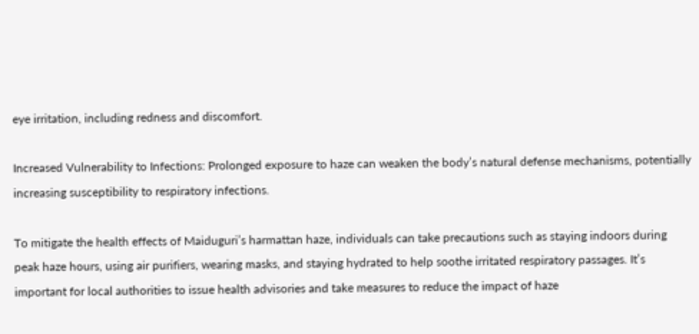eye irritation, including redness and discomfort.

Increased Vulnerability to Infections: Prolonged exposure to haze can weaken the body’s natural defense mechanisms, potentially increasing susceptibility to respiratory infections.

To mitigate the health effects of Maiduguri’s harmattan haze, individuals can take precautions such as staying indoors during peak haze hours, using air purifiers, wearing masks, and staying hydrated to help soothe irritated respiratory passages. It’s important for local authorities to issue health advisories and take measures to reduce the impact of haze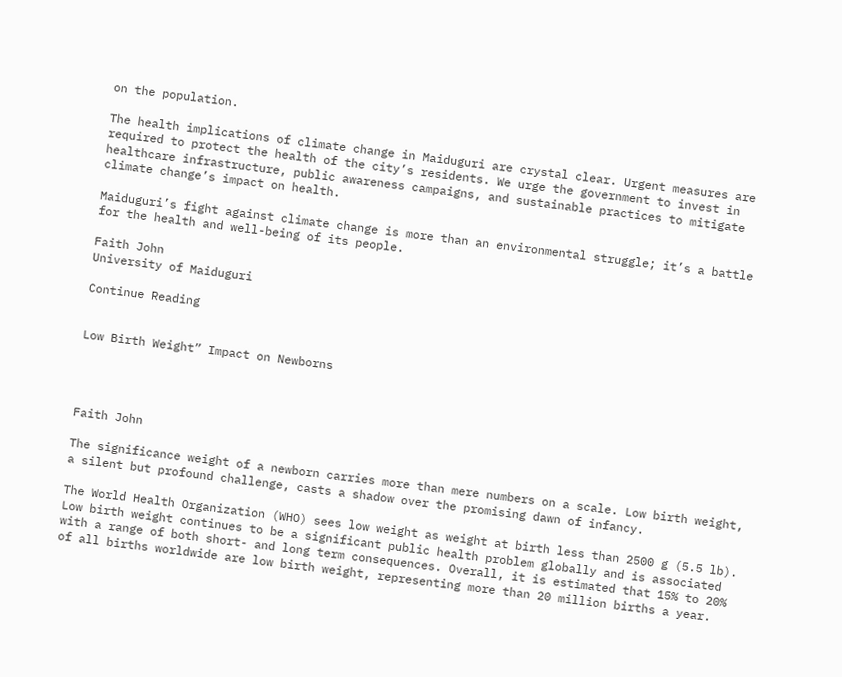on the population.

The health implications of climate change in Maiduguri are crystal clear. Urgent measures are required to protect the health of the city’s residents. We urge the government to invest in healthcare infrastructure, public awareness campaigns, and sustainable practices to mitigate climate change’s impact on health.

Maiduguri’s fight against climate change is more than an environmental struggle; it’s a battle for the health and well-being of its people.

Faith John
University of Maiduguri

Continue Reading


Low Birth Weight” Impact on Newborns




Faith John

The significance weight of a newborn carries more than mere numbers on a scale. Low birth weight, a silent but profound challenge, casts a shadow over the promising dawn of infancy.

The World Health Organization (WHO) sees low weight as weight at birth less than 2500 g (5.5 lb). Low birth weight continues to be a significant public health problem globally and is associated with a range of both short- and long term consequences. Overall, it is estimated that 15% to 20% of all births worldwide are low birth weight, representing more than 20 million births a year.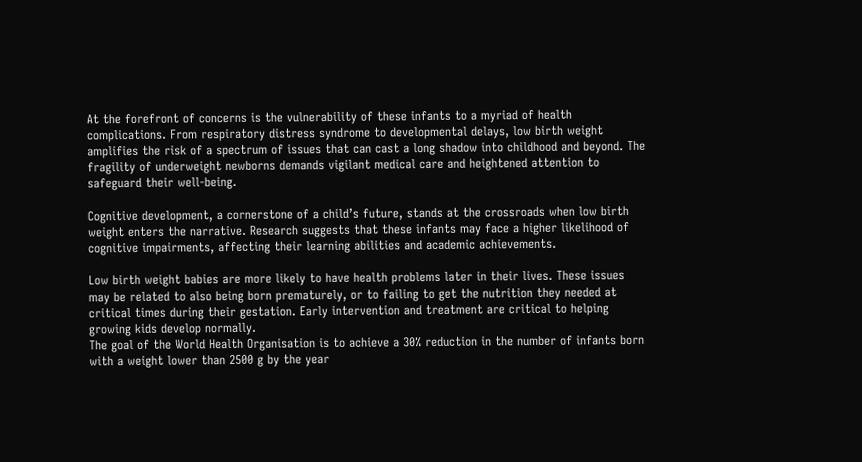At the forefront of concerns is the vulnerability of these infants to a myriad of health complications. From respiratory distress syndrome to developmental delays, low birth weight amplifies the risk of a spectrum of issues that can cast a long shadow into childhood and beyond. The fragility of underweight newborns demands vigilant medical care and heightened attention to safeguard their well-being.

Cognitive development, a cornerstone of a child’s future, stands at the crossroads when low birth weight enters the narrative. Research suggests that these infants may face a higher likelihood of cognitive impairments, affecting their learning abilities and academic achievements.

Low birth weight babies are more likely to have health problems later in their lives. These issues may be related to also being born prematurely, or to failing to get the nutrition they needed at critical times during their gestation. Early intervention and treatment are critical to helping growing kids develop normally.
The goal of the World Health Organisation is to achieve a 30% reduction in the number of infants born with a weight lower than 2500 g by the year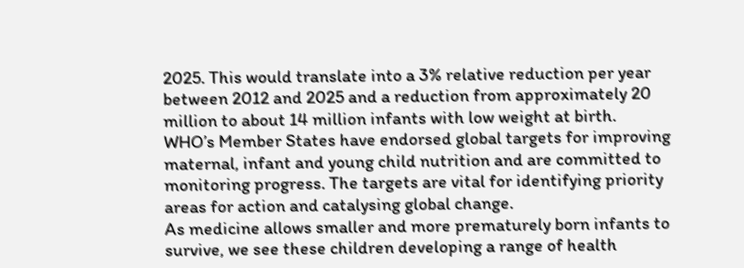2025. This would translate into a 3% relative reduction per year between 2012 and 2025 and a reduction from approximately 20 million to about 14 million infants with low weight at birth.
WHO’s Member States have endorsed global targets for improving maternal, infant and young child nutrition and are committed to monitoring progress. The targets are vital for identifying priority areas for action and catalysing global change.
As medicine allows smaller and more prematurely born infants to survive, we see these children developing a range of health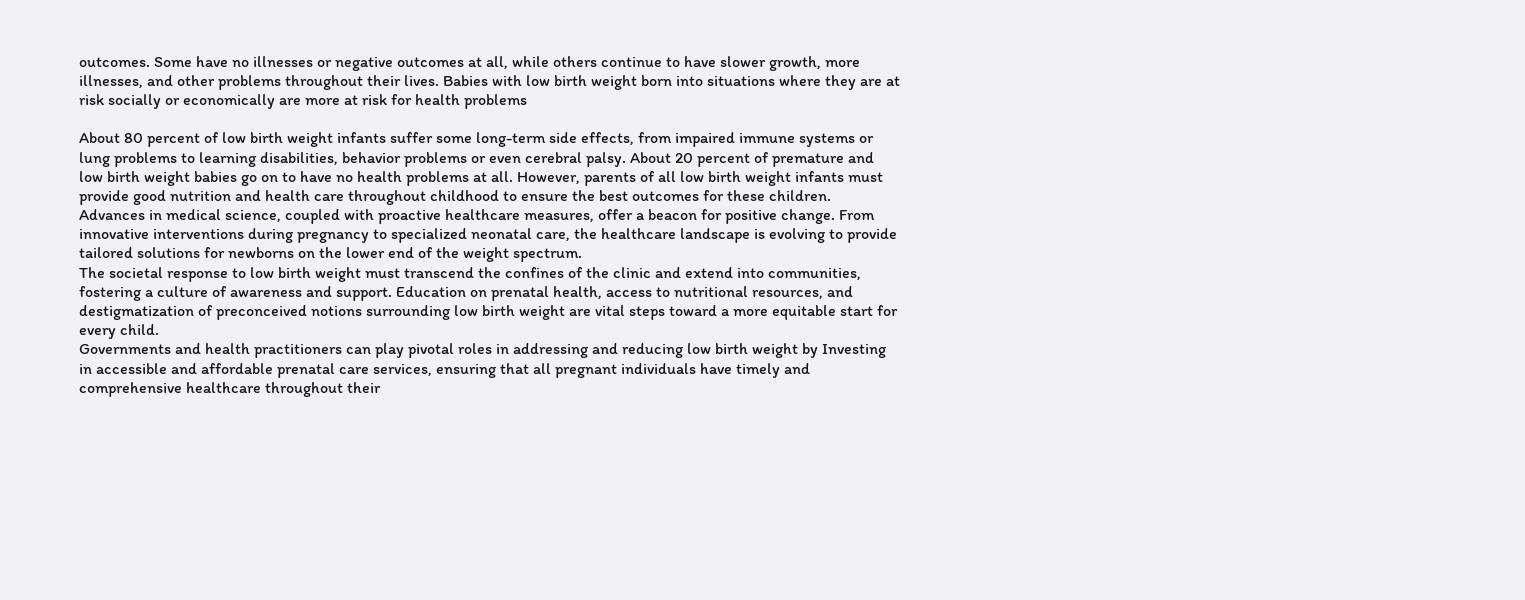outcomes. Some have no illnesses or negative outcomes at all, while others continue to have slower growth, more illnesses, and other problems throughout their lives. Babies with low birth weight born into situations where they are at risk socially or economically are more at risk for health problems

About 80 percent of low birth weight infants suffer some long-term side effects, from impaired immune systems or lung problems to learning disabilities, behavior problems or even cerebral palsy. About 20 percent of premature and low birth weight babies go on to have no health problems at all. However, parents of all low birth weight infants must provide good nutrition and health care throughout childhood to ensure the best outcomes for these children.
Advances in medical science, coupled with proactive healthcare measures, offer a beacon for positive change. From innovative interventions during pregnancy to specialized neonatal care, the healthcare landscape is evolving to provide tailored solutions for newborns on the lower end of the weight spectrum.
The societal response to low birth weight must transcend the confines of the clinic and extend into communities, fostering a culture of awareness and support. Education on prenatal health, access to nutritional resources, and destigmatization of preconceived notions surrounding low birth weight are vital steps toward a more equitable start for every child.
Governments and health practitioners can play pivotal roles in addressing and reducing low birth weight by Investing in accessible and affordable prenatal care services, ensuring that all pregnant individuals have timely and comprehensive healthcare throughout their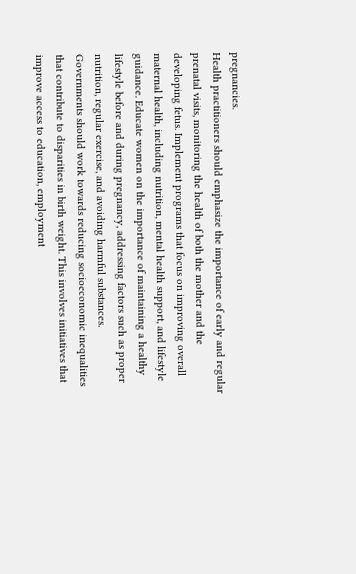pregnancies.
Health practitioners should emphasize the importance of early and regular prenatal visits, monitoring the health of both the mother and the developing fetus. Implement programs that focus on improving overall maternal health, including nutrition, mental health support, and lifestyle guidance. Educate women on the importance of maintaining a healthy lifestyle before and during pregnancy, addressing factors such as proper nutrition, regular exercise, and avoiding harmful substances.
Governments should work towards reducing socioeconomic inequalities that contribute to disparities in birth weight. This involves initiatives that improve access to education, employment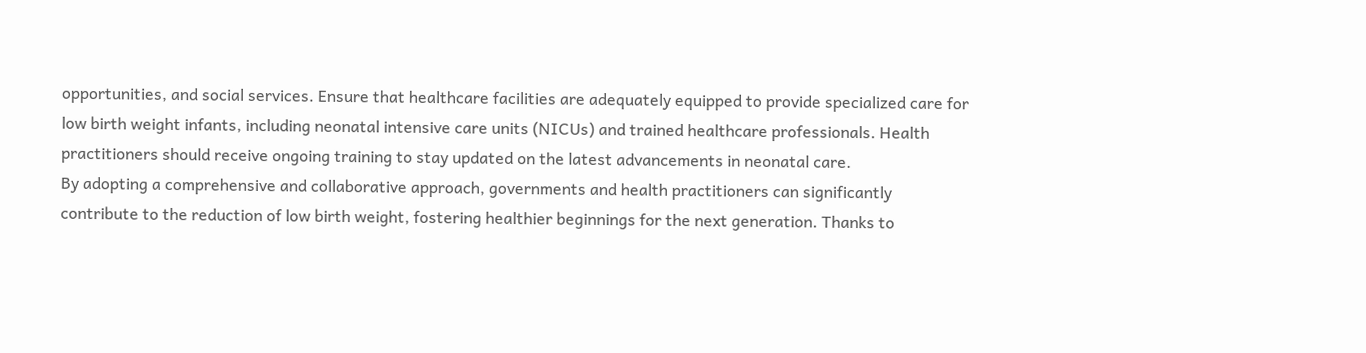opportunities, and social services. Ensure that healthcare facilities are adequately equipped to provide specialized care for low birth weight infants, including neonatal intensive care units (NICUs) and trained healthcare professionals. Health practitioners should receive ongoing training to stay updated on the latest advancements in neonatal care.
By adopting a comprehensive and collaborative approach, governments and health practitioners can significantly contribute to the reduction of low birth weight, fostering healthier beginnings for the next generation. Thanks to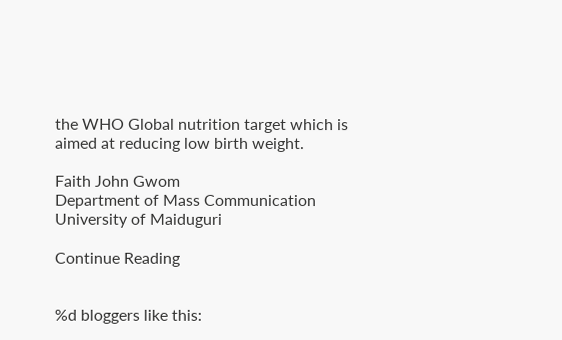the WHO Global nutrition target which is aimed at reducing low birth weight.

Faith John Gwom
Department of Mass Communication
University of Maiduguri

Continue Reading


%d bloggers like this: